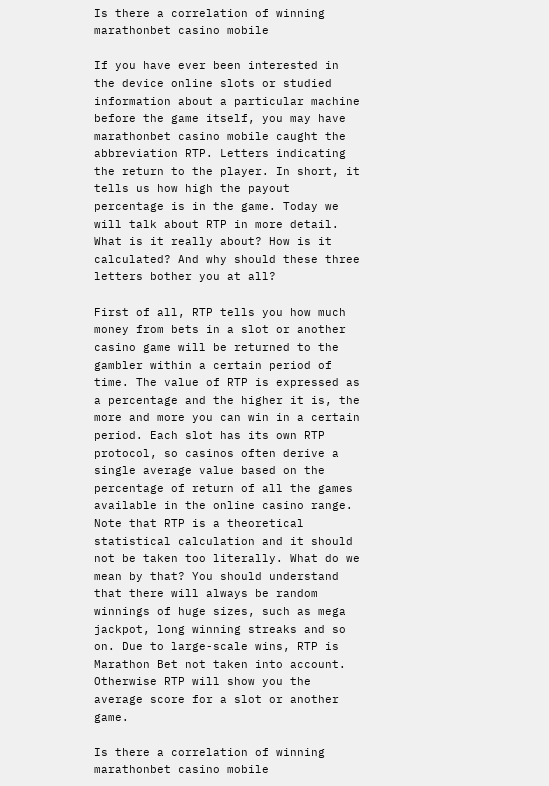Is there a correlation of winning marathonbet casino mobile

If you have ever been interested in the device online slots or studied information about a particular machine before the game itself, you may have marathonbet casino mobile caught the abbreviation RTP. Letters indicating the return to the player. In short, it tells us how high the payout percentage is in the game. Today we will talk about RTP in more detail. What is it really about? How is it calculated? And why should these three letters bother you at all?

First of all, RTP tells you how much money from bets in a slot or another casino game will be returned to the gambler within a certain period of time. The value of RTP is expressed as a percentage and the higher it is, the more and more you can win in a certain period. Each slot has its own RTP protocol, so casinos often derive a single average value based on the percentage of return of all the games available in the online casino range.
Note that RTP is a theoretical statistical calculation and it should not be taken too literally. What do we mean by that? You should understand that there will always be random winnings of huge sizes, such as mega jackpot, long winning streaks and so on. Due to large-scale wins, RTP is Marathon Bet not taken into account. Otherwise RTP will show you the average score for a slot or another game.

Is there a correlation of winning marathonbet casino mobile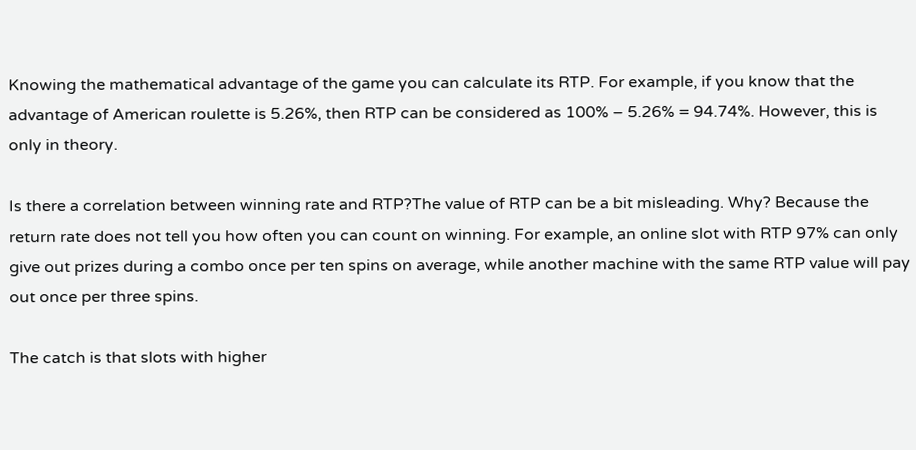Knowing the mathematical advantage of the game you can calculate its RTP. For example, if you know that the advantage of American roulette is 5.26%, then RTP can be considered as 100% – 5.26% = 94.74%. However, this is only in theory.

Is there a correlation between winning rate and RTP?The value of RTP can be a bit misleading. Why? Because the return rate does not tell you how often you can count on winning. For example, an online slot with RTP 97% can only give out prizes during a combo once per ten spins on average, while another machine with the same RTP value will pay out once per three spins.

The catch is that slots with higher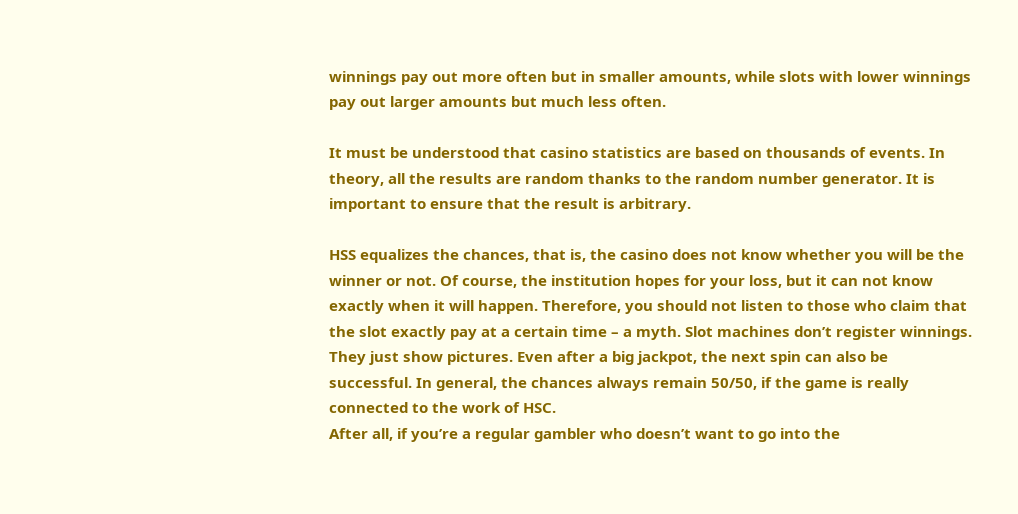winnings pay out more often but in smaller amounts, while slots with lower winnings pay out larger amounts but much less often.

It must be understood that casino statistics are based on thousands of events. In theory, all the results are random thanks to the random number generator. It is important to ensure that the result is arbitrary.

HSS equalizes the chances, that is, the casino does not know whether you will be the winner or not. Of course, the institution hopes for your loss, but it can not know exactly when it will happen. Therefore, you should not listen to those who claim that the slot exactly pay at a certain time – a myth. Slot machines don’t register winnings. They just show pictures. Even after a big jackpot, the next spin can also be successful. In general, the chances always remain 50/50, if the game is really connected to the work of HSC.
After all, if you’re a regular gambler who doesn’t want to go into the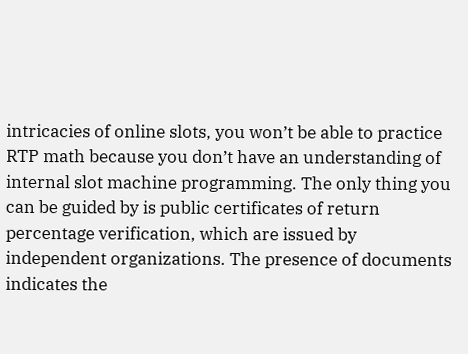intricacies of online slots, you won’t be able to practice RTP math because you don’t have an understanding of internal slot machine programming. The only thing you can be guided by is public certificates of return percentage verification, which are issued by independent organizations. The presence of documents indicates the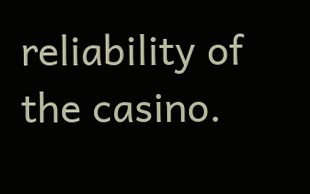reliability of the casino.